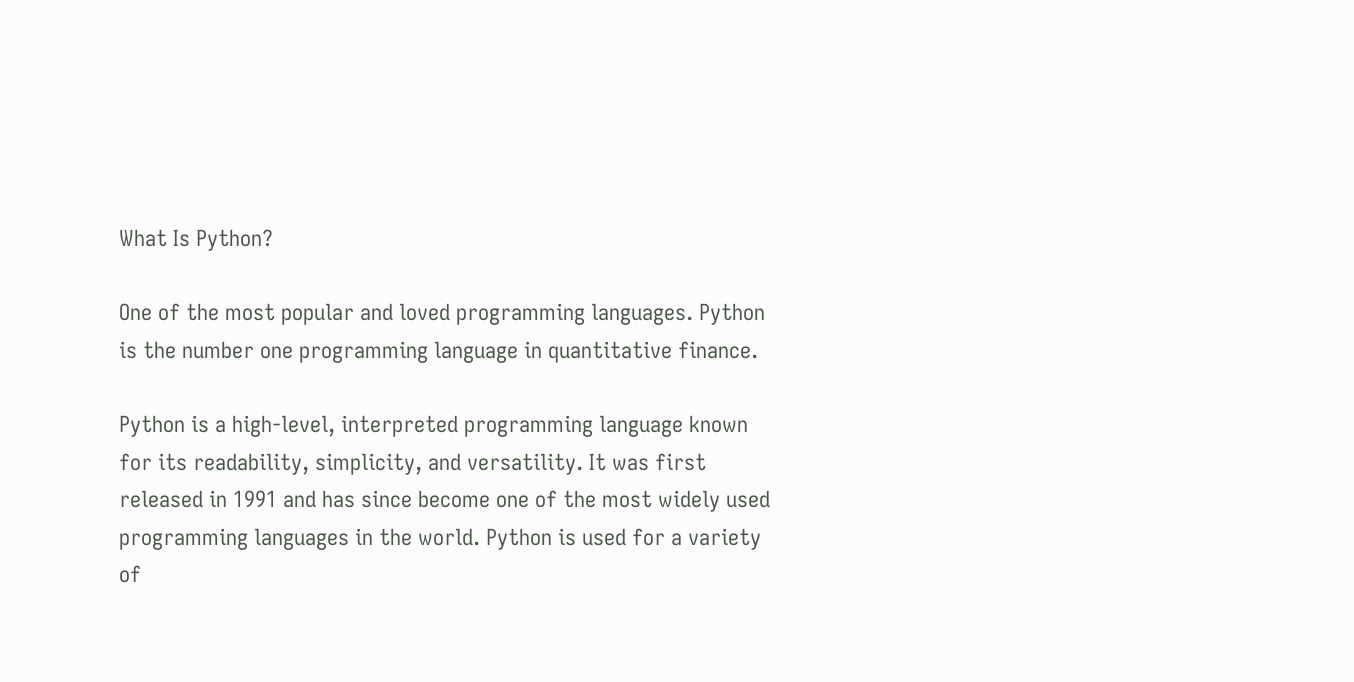What Is Python?

One of the most popular and loved programming languages. Python is the number one programming language in quantitative finance.

Python is a high-level, interpreted programming language known for its readability, simplicity, and versatility. It was first released in 1991 and has since become one of the most widely used programming languages in the world. Python is used for a variety of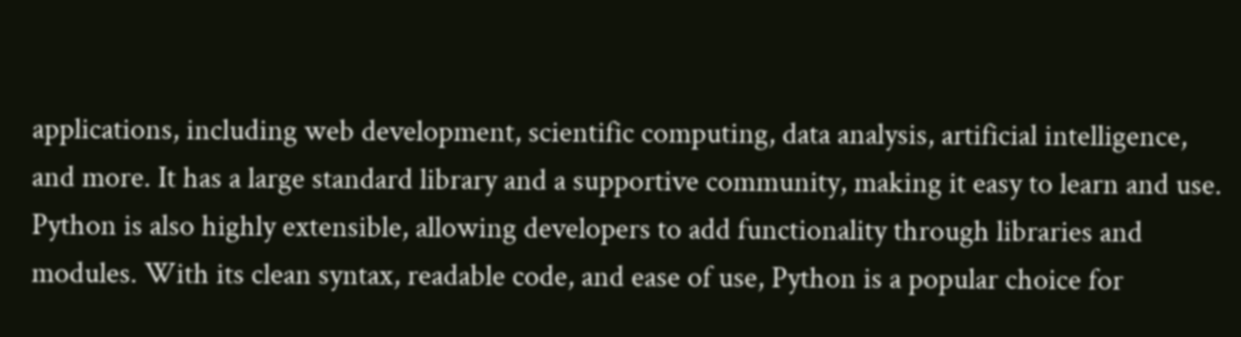applications, including web development, scientific computing, data analysis, artificial intelligence, and more. It has a large standard library and a supportive community, making it easy to learn and use. Python is also highly extensible, allowing developers to add functionality through libraries and modules. With its clean syntax, readable code, and ease of use, Python is a popular choice for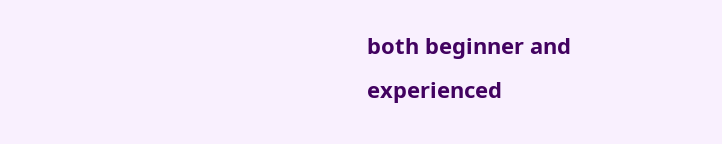both beginner and experienced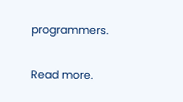programmers.

Read more.